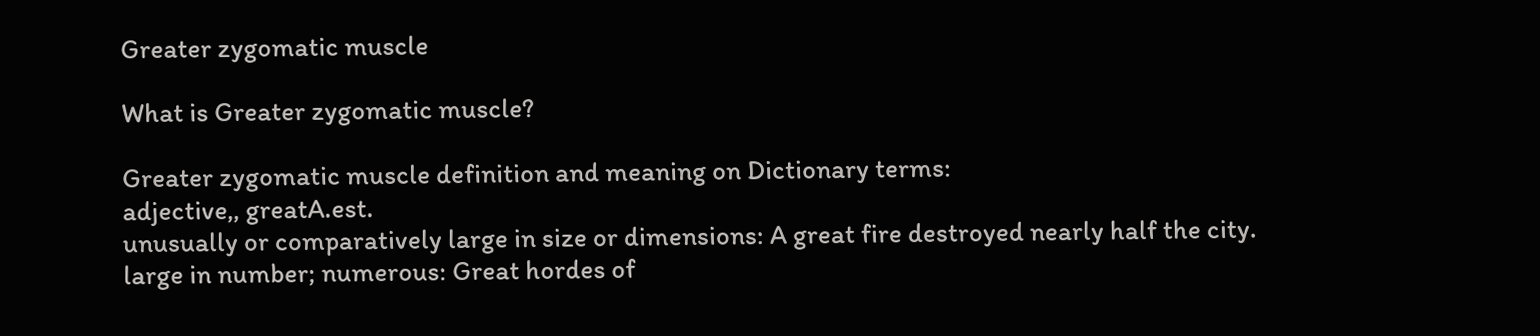Greater zygomatic muscle

What is Greater zygomatic muscle?

Greater zygomatic muscle definition and meaning on Dictionary terms:
adjective,, greatA.est.
unusually or comparatively large in size or dimensions: A great fire destroyed nearly half the city.
large in number; numerous: Great hordes of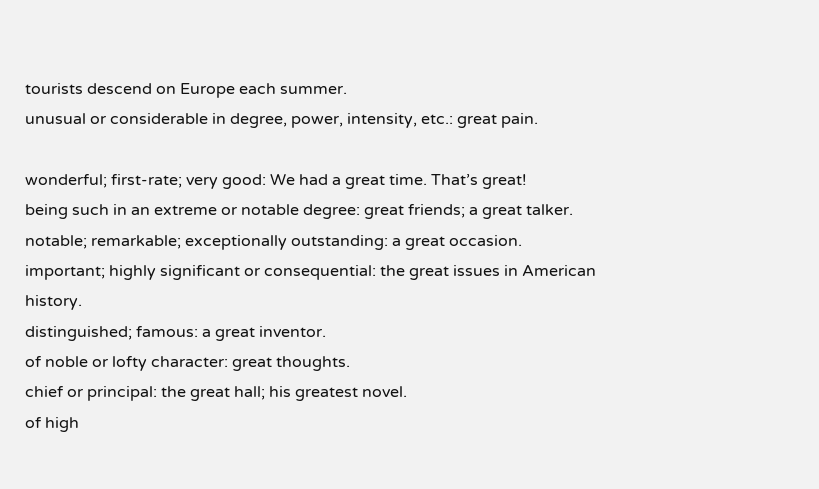tourists descend on Europe each summer.
unusual or considerable in degree, power, intensity, etc.: great pain.

wonderful; first-rate; very good: We had a great time. That’s great!
being such in an extreme or notable degree: great friends; a great talker.
notable; remarkable; exceptionally outstanding: a great occasion.
important; highly significant or consequential: the great issues in American history.
distinguished; famous: a great inventor.
of noble or lofty character: great thoughts.
chief or principal: the great hall; his greatest novel.
of high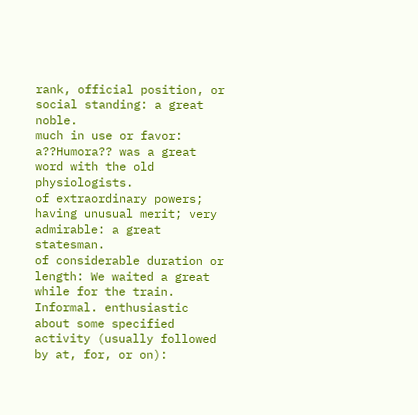rank, official position, or social standing: a great noble.
much in use or favor: a??Humora?? was a great word with the old physiologists.
of extraordinary powers; having unusual merit; very admirable: a great statesman.
of considerable duration or length: We waited a great while for the train.
Informal. enthusiastic about some specified activity (usually followed by at, for, or on):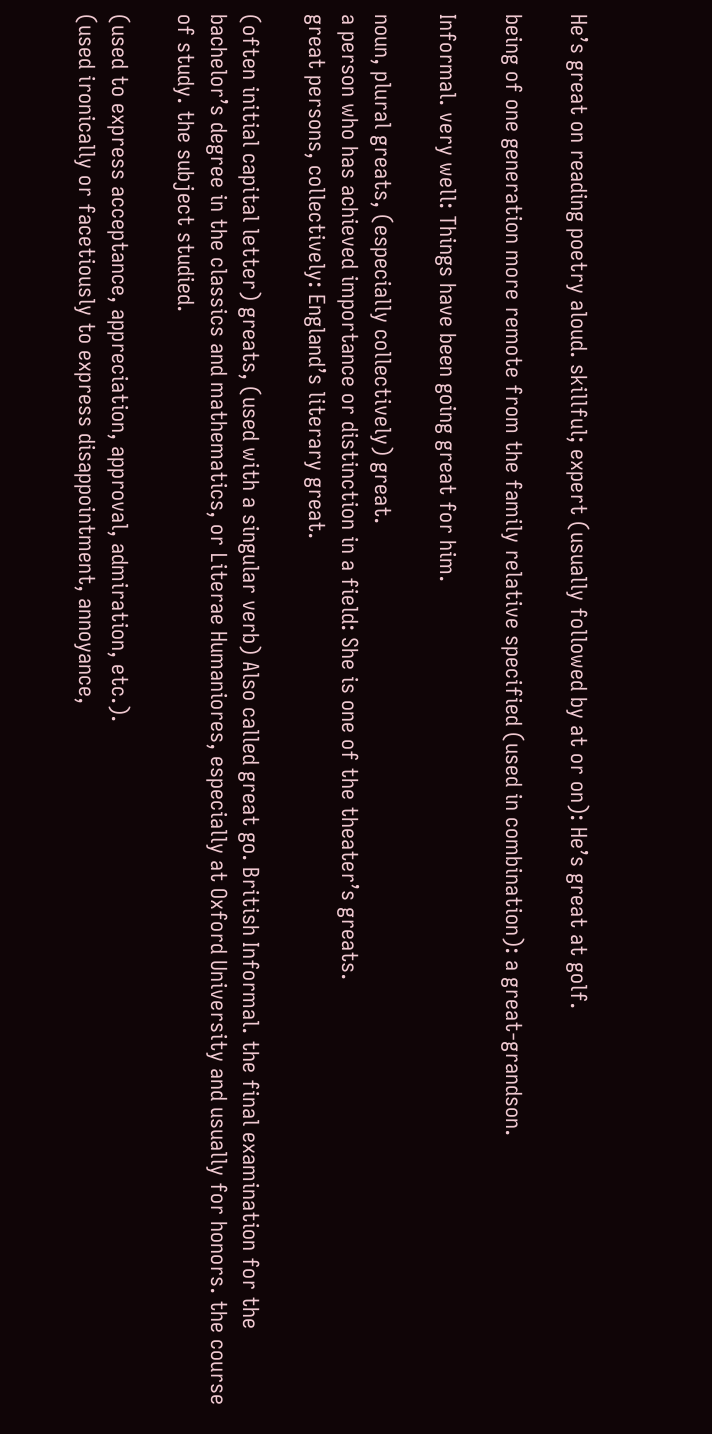He’s great on reading poetry aloud. skillful; expert (usually followed by at or on): He’s great at golf.

being of one generation more remote from the family relative specified (used in combination): a great-grandson.

Informal. very well: Things have been going great for him.

noun, plural greats, (especially collectively) great.
a person who has achieved importance or distinction in a field: She is one of the theater’s greats.
great persons, collectively: England’s literary great.

(often initial capital letter) greats, (used with a singular verb) Also called great go. British Informal. the final examination for the bachelor’s degree in the classics and mathematics, or Literae Humaniores, especially at Oxford University and usually for honors. the course of study. the subject studied.

(used to express acceptance, appreciation, approval, admiration, etc.).
(used ironically or facetiously to express disappointment, annoyance,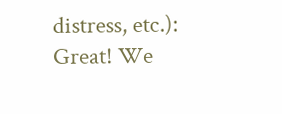distress, etc.): Great! We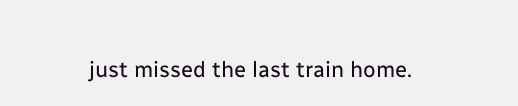just missed the last train home.